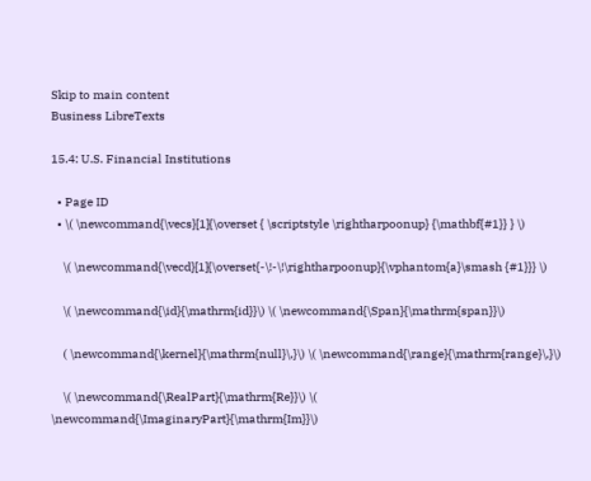Skip to main content
Business LibreTexts

15.4: U.S. Financial Institutions

  • Page ID
  • \( \newcommand{\vecs}[1]{\overset { \scriptstyle \rightharpoonup} {\mathbf{#1}} } \)

    \( \newcommand{\vecd}[1]{\overset{-\!-\!\rightharpoonup}{\vphantom{a}\smash {#1}}} \)

    \( \newcommand{\id}{\mathrm{id}}\) \( \newcommand{\Span}{\mathrm{span}}\)

    ( \newcommand{\kernel}{\mathrm{null}\,}\) \( \newcommand{\range}{\mathrm{range}\,}\)

    \( \newcommand{\RealPart}{\mathrm{Re}}\) \( \newcommand{\ImaginaryPart}{\mathrm{Im}}\)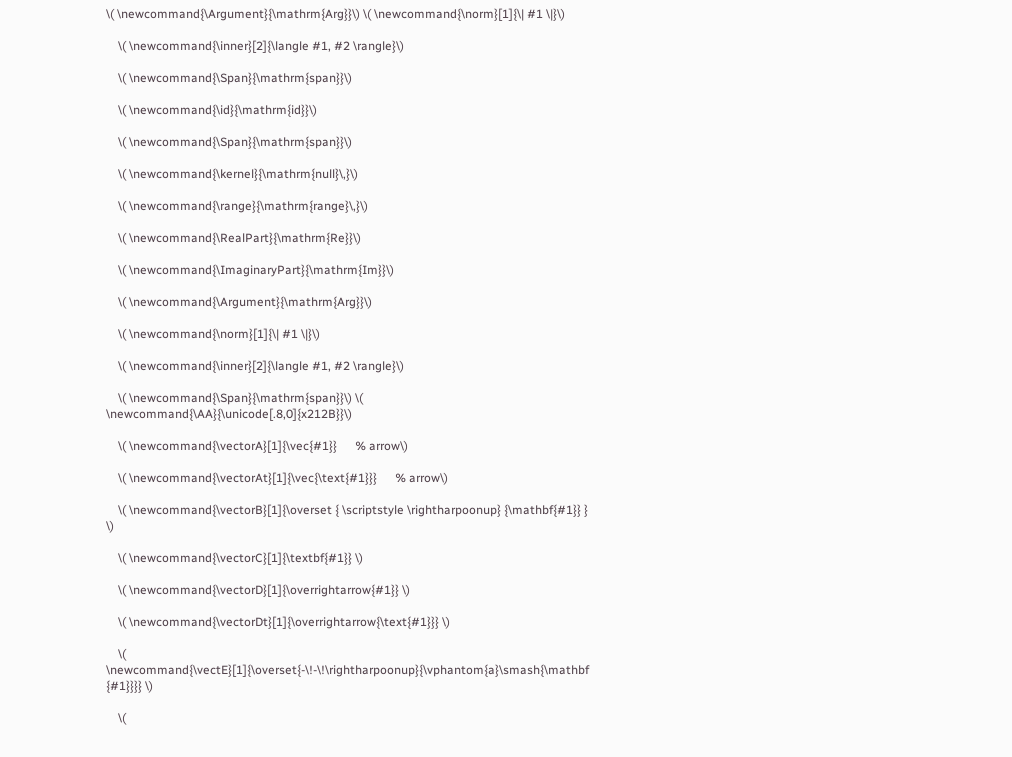\( \newcommand{\Argument}{\mathrm{Arg}}\) \( \newcommand{\norm}[1]{\| #1 \|}\)

    \( \newcommand{\inner}[2]{\langle #1, #2 \rangle}\)

    \( \newcommand{\Span}{\mathrm{span}}\)

    \( \newcommand{\id}{\mathrm{id}}\)

    \( \newcommand{\Span}{\mathrm{span}}\)

    \( \newcommand{\kernel}{\mathrm{null}\,}\)

    \( \newcommand{\range}{\mathrm{range}\,}\)

    \( \newcommand{\RealPart}{\mathrm{Re}}\)

    \( \newcommand{\ImaginaryPart}{\mathrm{Im}}\)

    \( \newcommand{\Argument}{\mathrm{Arg}}\)

    \( \newcommand{\norm}[1]{\| #1 \|}\)

    \( \newcommand{\inner}[2]{\langle #1, #2 \rangle}\)

    \( \newcommand{\Span}{\mathrm{span}}\) \( \newcommand{\AA}{\unicode[.8,0]{x212B}}\)

    \( \newcommand{\vectorA}[1]{\vec{#1}}      % arrow\)

    \( \newcommand{\vectorAt}[1]{\vec{\text{#1}}}      % arrow\)

    \( \newcommand{\vectorB}[1]{\overset { \scriptstyle \rightharpoonup} {\mathbf{#1}} } \)

    \( \newcommand{\vectorC}[1]{\textbf{#1}} \)

    \( \newcommand{\vectorD}[1]{\overrightarrow{#1}} \)

    \( \newcommand{\vectorDt}[1]{\overrightarrow{\text{#1}}} \)

    \( \newcommand{\vectE}[1]{\overset{-\!-\!\rightharpoonup}{\vphantom{a}\smash{\mathbf {#1}}}} \)

    \(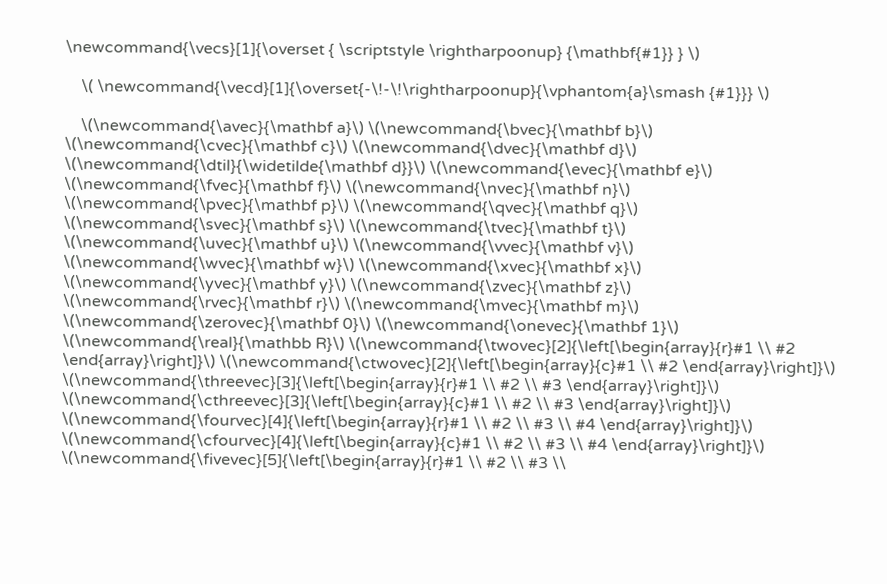\newcommand{\vecs}[1]{\overset { \scriptstyle \rightharpoonup} {\mathbf{#1}} } \)

    \( \newcommand{\vecd}[1]{\overset{-\!-\!\rightharpoonup}{\vphantom{a}\smash {#1}}} \)

    \(\newcommand{\avec}{\mathbf a}\) \(\newcommand{\bvec}{\mathbf b}\) \(\newcommand{\cvec}{\mathbf c}\) \(\newcommand{\dvec}{\mathbf d}\) \(\newcommand{\dtil}{\widetilde{\mathbf d}}\) \(\newcommand{\evec}{\mathbf e}\) \(\newcommand{\fvec}{\mathbf f}\) \(\newcommand{\nvec}{\mathbf n}\) \(\newcommand{\pvec}{\mathbf p}\) \(\newcommand{\qvec}{\mathbf q}\) \(\newcommand{\svec}{\mathbf s}\) \(\newcommand{\tvec}{\mathbf t}\) \(\newcommand{\uvec}{\mathbf u}\) \(\newcommand{\vvec}{\mathbf v}\) \(\newcommand{\wvec}{\mathbf w}\) \(\newcommand{\xvec}{\mathbf x}\) \(\newcommand{\yvec}{\mathbf y}\) \(\newcommand{\zvec}{\mathbf z}\) \(\newcommand{\rvec}{\mathbf r}\) \(\newcommand{\mvec}{\mathbf m}\) \(\newcommand{\zerovec}{\mathbf 0}\) \(\newcommand{\onevec}{\mathbf 1}\) \(\newcommand{\real}{\mathbb R}\) \(\newcommand{\twovec}[2]{\left[\begin{array}{r}#1 \\ #2 \end{array}\right]}\) \(\newcommand{\ctwovec}[2]{\left[\begin{array}{c}#1 \\ #2 \end{array}\right]}\) \(\newcommand{\threevec}[3]{\left[\begin{array}{r}#1 \\ #2 \\ #3 \end{array}\right]}\) \(\newcommand{\cthreevec}[3]{\left[\begin{array}{c}#1 \\ #2 \\ #3 \end{array}\right]}\) \(\newcommand{\fourvec}[4]{\left[\begin{array}{r}#1 \\ #2 \\ #3 \\ #4 \end{array}\right]}\) \(\newcommand{\cfourvec}[4]{\left[\begin{array}{c}#1 \\ #2 \\ #3 \\ #4 \end{array}\right]}\) \(\newcommand{\fivevec}[5]{\left[\begin{array}{r}#1 \\ #2 \\ #3 \\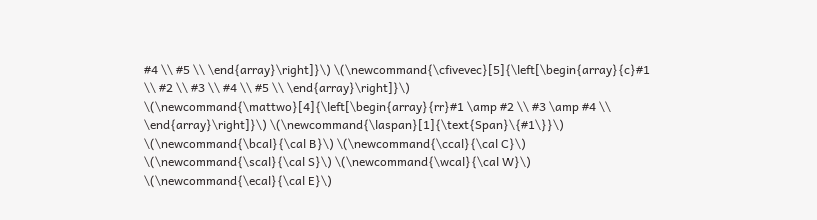#4 \\ #5 \\ \end{array}\right]}\) \(\newcommand{\cfivevec}[5]{\left[\begin{array}{c}#1 \\ #2 \\ #3 \\ #4 \\ #5 \\ \end{array}\right]}\) \(\newcommand{\mattwo}[4]{\left[\begin{array}{rr}#1 \amp #2 \\ #3 \amp #4 \\ \end{array}\right]}\) \(\newcommand{\laspan}[1]{\text{Span}\{#1\}}\) \(\newcommand{\bcal}{\cal B}\) \(\newcommand{\ccal}{\cal C}\) \(\newcommand{\scal}{\cal S}\) \(\newcommand{\wcal}{\cal W}\) \(\newcommand{\ecal}{\cal E}\)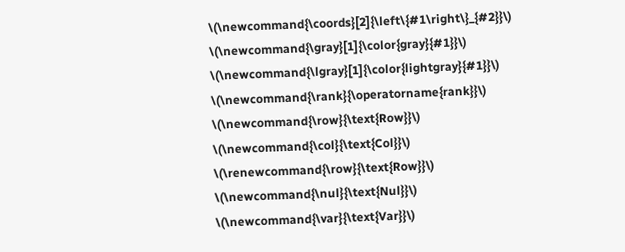\(\newcommand{\coords}[2]{\left\{#1\right\}_{#2}}\) \(\newcommand{\gray}[1]{\color{gray}{#1}}\) \(\newcommand{\lgray}[1]{\color{lightgray}{#1}}\) \(\newcommand{\rank}{\operatorname{rank}}\) \(\newcommand{\row}{\text{Row}}\) \(\newcommand{\col}{\text{Col}}\) \(\renewcommand{\row}{\text{Row}}\) \(\newcommand{\nul}{\text{Nul}}\) \(\newcommand{\var}{\text{Var}}\)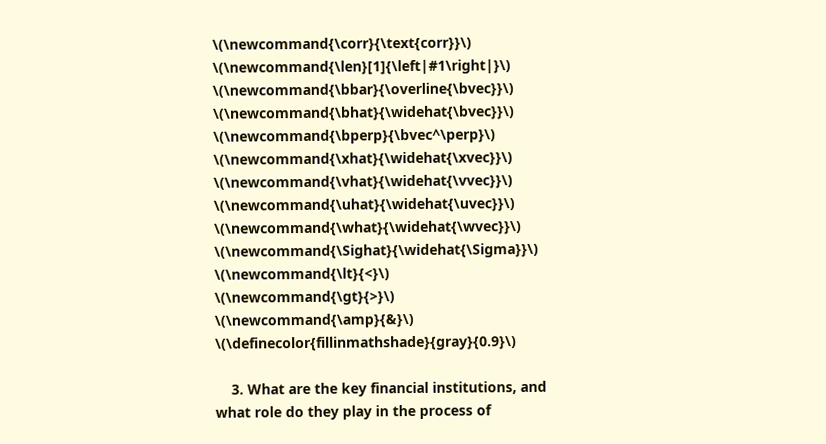\(\newcommand{\corr}{\text{corr}}\) \(\newcommand{\len}[1]{\left|#1\right|}\) \(\newcommand{\bbar}{\overline{\bvec}}\) \(\newcommand{\bhat}{\widehat{\bvec}}\) \(\newcommand{\bperp}{\bvec^\perp}\) \(\newcommand{\xhat}{\widehat{\xvec}}\) \(\newcommand{\vhat}{\widehat{\vvec}}\) \(\newcommand{\uhat}{\widehat{\uvec}}\) \(\newcommand{\what}{\widehat{\wvec}}\) \(\newcommand{\Sighat}{\widehat{\Sigma}}\) \(\newcommand{\lt}{<}\) \(\newcommand{\gt}{>}\) \(\newcommand{\amp}{&}\) \(\definecolor{fillinmathshade}{gray}{0.9}\)

    3. What are the key financial institutions, and what role do they play in the process of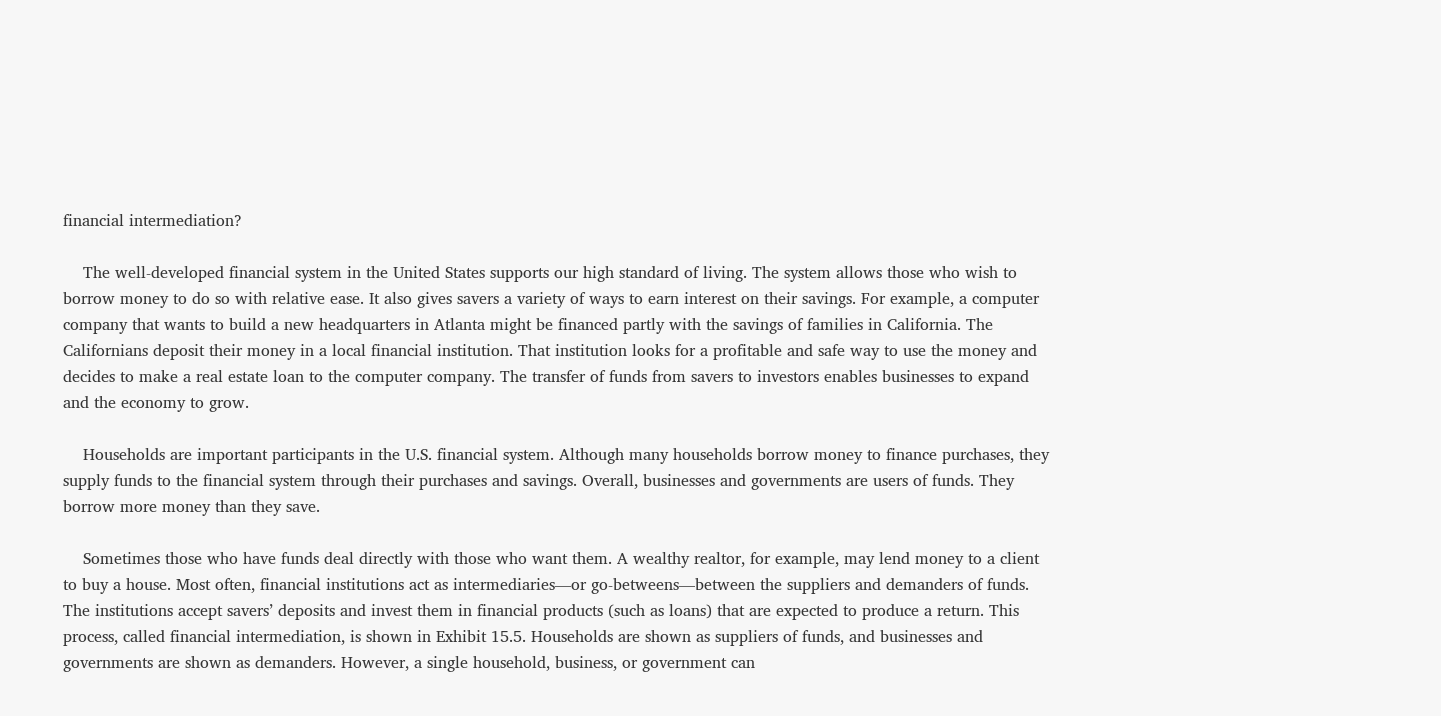financial intermediation?

    The well-developed financial system in the United States supports our high standard of living. The system allows those who wish to borrow money to do so with relative ease. It also gives savers a variety of ways to earn interest on their savings. For example, a computer company that wants to build a new headquarters in Atlanta might be financed partly with the savings of families in California. The Californians deposit their money in a local financial institution. That institution looks for a profitable and safe way to use the money and decides to make a real estate loan to the computer company. The transfer of funds from savers to investors enables businesses to expand and the economy to grow.

    Households are important participants in the U.S. financial system. Although many households borrow money to finance purchases, they supply funds to the financial system through their purchases and savings. Overall, businesses and governments are users of funds. They borrow more money than they save.

    Sometimes those who have funds deal directly with those who want them. A wealthy realtor, for example, may lend money to a client to buy a house. Most often, financial institutions act as intermediaries—or go-betweens—between the suppliers and demanders of funds. The institutions accept savers’ deposits and invest them in financial products (such as loans) that are expected to produce a return. This process, called financial intermediation, is shown in Exhibit 15.5. Households are shown as suppliers of funds, and businesses and governments are shown as demanders. However, a single household, business, or government can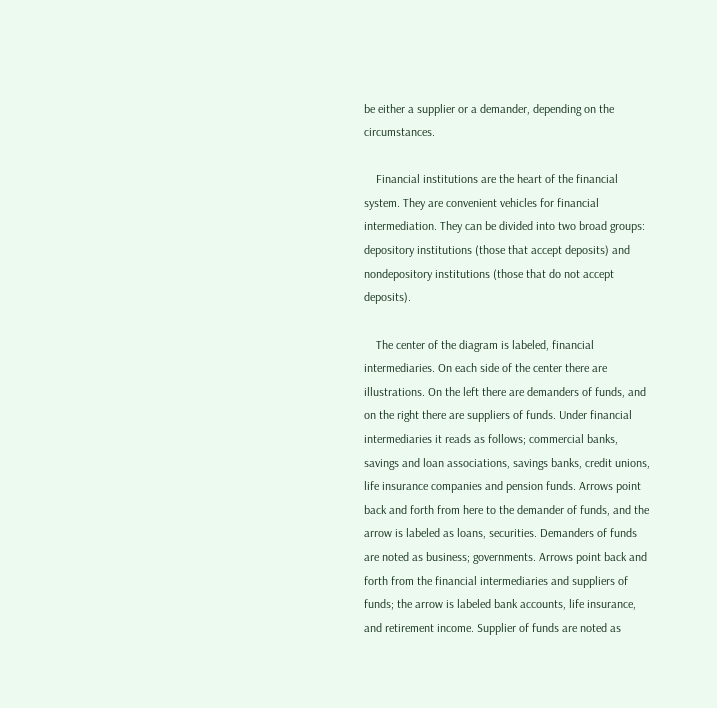be either a supplier or a demander, depending on the circumstances.

    Financial institutions are the heart of the financial system. They are convenient vehicles for financial intermediation. They can be divided into two broad groups: depository institutions (those that accept deposits) and nondepository institutions (those that do not accept deposits).

    The center of the diagram is labeled, financial intermediaries. On each side of the center there are illustrations. On the left there are demanders of funds, and on the right there are suppliers of funds. Under financial intermediaries it reads as follows; commercial banks, savings and loan associations, savings banks, credit unions, life insurance companies and pension funds. Arrows point back and forth from here to the demander of funds, and the arrow is labeled as loans, securities. Demanders of funds are noted as business; governments. Arrows point back and forth from the financial intermediaries and suppliers of funds; the arrow is labeled bank accounts, life insurance, and retirement income. Supplier of funds are noted as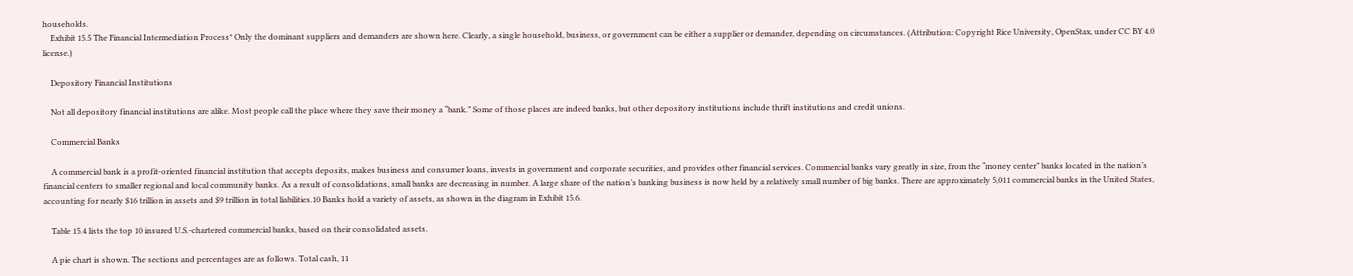households.
    Exhibit 15.5 The Financial Intermediation Process* Only the dominant suppliers and demanders are shown here. Clearly, a single household, business, or government can be either a supplier or demander, depending on circumstances. (Attribution: Copyright Rice University, OpenStax, under CC BY 4.0 license.)

    Depository Financial Institutions

    Not all depository financial institutions are alike. Most people call the place where they save their money a “bank.” Some of those places are indeed banks, but other depository institutions include thrift institutions and credit unions.

    Commercial Banks

    A commercial bank is a profit-oriented financial institution that accepts deposits, makes business and consumer loans, invests in government and corporate securities, and provides other financial services. Commercial banks vary greatly in size, from the “money center” banks located in the nation’s financial centers to smaller regional and local community banks. As a result of consolidations, small banks are decreasing in number. A large share of the nation’s banking business is now held by a relatively small number of big banks. There are approximately 5,011 commercial banks in the United States, accounting for nearly $16 trillion in assets and $9 trillion in total liabilities.10 Banks hold a variety of assets, as shown in the diagram in Exhibit 15.6.

    Table 15.4 lists the top 10 insured U.S.-chartered commercial banks, based on their consolidated assets.

    A pie chart is shown. The sections and percentages are as follows. Total cash, 11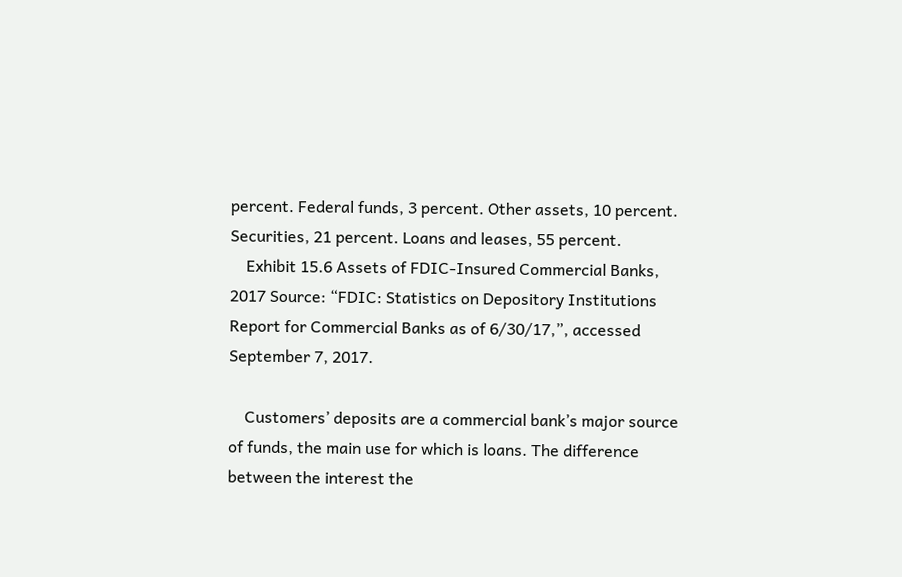percent. Federal funds, 3 percent. Other assets, 10 percent. Securities, 21 percent. Loans and leases, 55 percent.
    Exhibit 15.6 Assets of FDIC-Insured Commercial Banks, 2017 Source: “FDIC: Statistics on Depository Institutions Report for Commercial Banks as of 6/30/17,”, accessed September 7, 2017.

    Customers’ deposits are a commercial bank’s major source of funds, the main use for which is loans. The difference between the interest the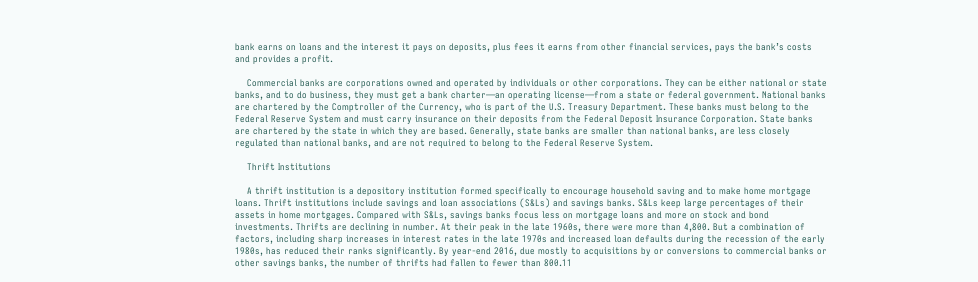bank earns on loans and the interest it pays on deposits, plus fees it earns from other financial services, pays the bank’s costs and provides a profit.

    Commercial banks are corporations owned and operated by individuals or other corporations. They can be either national or state banks, and to do business, they must get a bank charter—an operating license—from a state or federal government. National banks are chartered by the Comptroller of the Currency, who is part of the U.S. Treasury Department. These banks must belong to the Federal Reserve System and must carry insurance on their deposits from the Federal Deposit Insurance Corporation. State banks are chartered by the state in which they are based. Generally, state banks are smaller than national banks, are less closely regulated than national banks, and are not required to belong to the Federal Reserve System.

    Thrift Institutions

    A thrift institution is a depository institution formed specifically to encourage household saving and to make home mortgage loans. Thrift institutions include savings and loan associations (S&Ls) and savings banks. S&Ls keep large percentages of their assets in home mortgages. Compared with S&Ls, savings banks focus less on mortgage loans and more on stock and bond investments. Thrifts are declining in number. At their peak in the late 1960s, there were more than 4,800. But a combination of factors, including sharp increases in interest rates in the late 1970s and increased loan defaults during the recession of the early 1980s, has reduced their ranks significantly. By year-end 2016, due mostly to acquisitions by or conversions to commercial banks or other savings banks, the number of thrifts had fallen to fewer than 800.11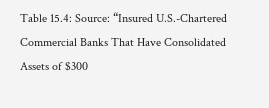Table 15.4: Source: “Insured U.S.-Chartered Commercial Banks That Have Consolidated Assets of $300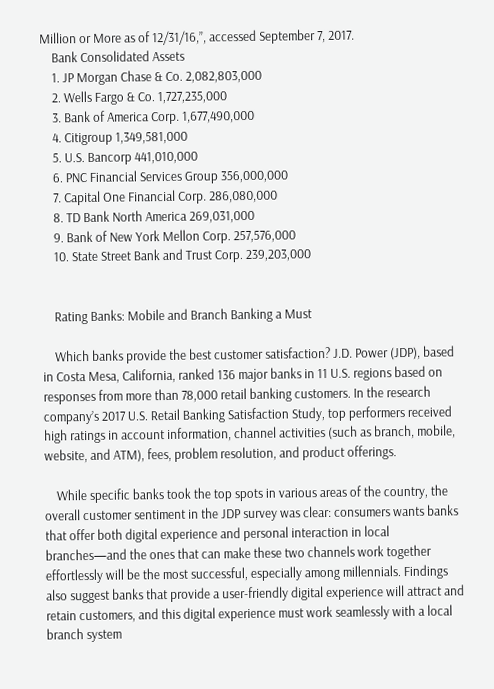Million or More as of 12/31/16,”, accessed September 7, 2017.
    Bank Consolidated Assets
    1. JP Morgan Chase & Co. 2,082,803,000
    2. Wells Fargo & Co. 1,727,235,000
    3. Bank of America Corp. 1,677,490,000
    4. Citigroup 1,349,581,000
    5. U.S. Bancorp 441,010,000
    6. PNC Financial Services Group 356,000,000
    7. Capital One Financial Corp. 286,080,000
    8. TD Bank North America 269,031,000
    9. Bank of New York Mellon Corp. 257,576,000
    10. State Street Bank and Trust Corp. 239,203,000


    Rating Banks: Mobile and Branch Banking a Must

    Which banks provide the best customer satisfaction? J.D. Power (JDP), based in Costa Mesa, California, ranked 136 major banks in 11 U.S. regions based on responses from more than 78,000 retail banking customers. In the research company’s 2017 U.S. Retail Banking Satisfaction Study, top performers received high ratings in account information, channel activities (such as branch, mobile, website, and ATM), fees, problem resolution, and product offerings.

    While specific banks took the top spots in various areas of the country, the overall customer sentiment in the JDP survey was clear: consumers wants banks that offer both digital experience and personal interaction in local branches—and the ones that can make these two channels work together effortlessly will be the most successful, especially among millennials. Findings also suggest banks that provide a user-friendly digital experience will attract and retain customers, and this digital experience must work seamlessly with a local branch system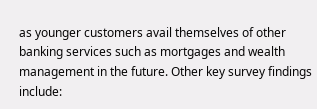as younger customers avail themselves of other banking services such as mortgages and wealth management in the future. Other key survey findings include: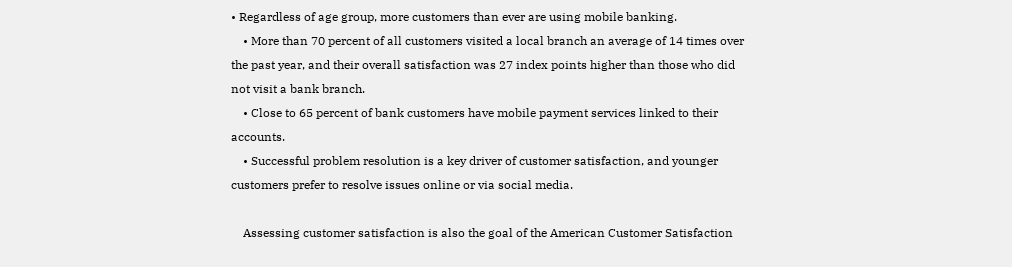• Regardless of age group, more customers than ever are using mobile banking.
    • More than 70 percent of all customers visited a local branch an average of 14 times over the past year, and their overall satisfaction was 27 index points higher than those who did not visit a bank branch.
    • Close to 65 percent of bank customers have mobile payment services linked to their accounts.
    • Successful problem resolution is a key driver of customer satisfaction, and younger customers prefer to resolve issues online or via social media.

    Assessing customer satisfaction is also the goal of the American Customer Satisfaction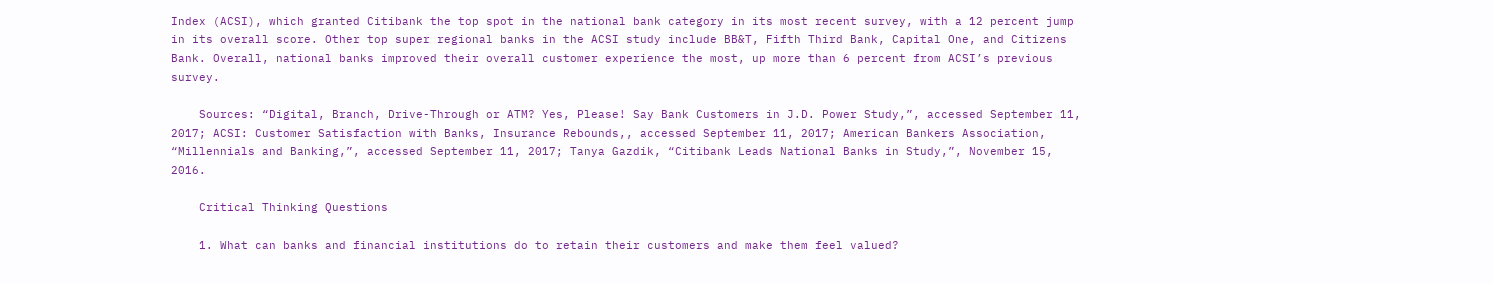Index (ACSI), which granted Citibank the top spot in the national bank category in its most recent survey, with a 12 percent jump in its overall score. Other top super regional banks in the ACSI study include BB&T, Fifth Third Bank, Capital One, and Citizens Bank. Overall, national banks improved their overall customer experience the most, up more than 6 percent from ACSI’s previous survey.

    Sources: “Digital, Branch, Drive-Through or ATM? Yes, Please! Say Bank Customers in J.D. Power Study,”, accessed September 11, 2017; ACSI: Customer Satisfaction with Banks, Insurance Rebounds,, accessed September 11, 2017; American Bankers Association, “Millennials and Banking,”, accessed September 11, 2017; Tanya Gazdik, “Citibank Leads National Banks in Study,”, November 15, 2016.

    Critical Thinking Questions

    1. What can banks and financial institutions do to retain their customers and make them feel valued?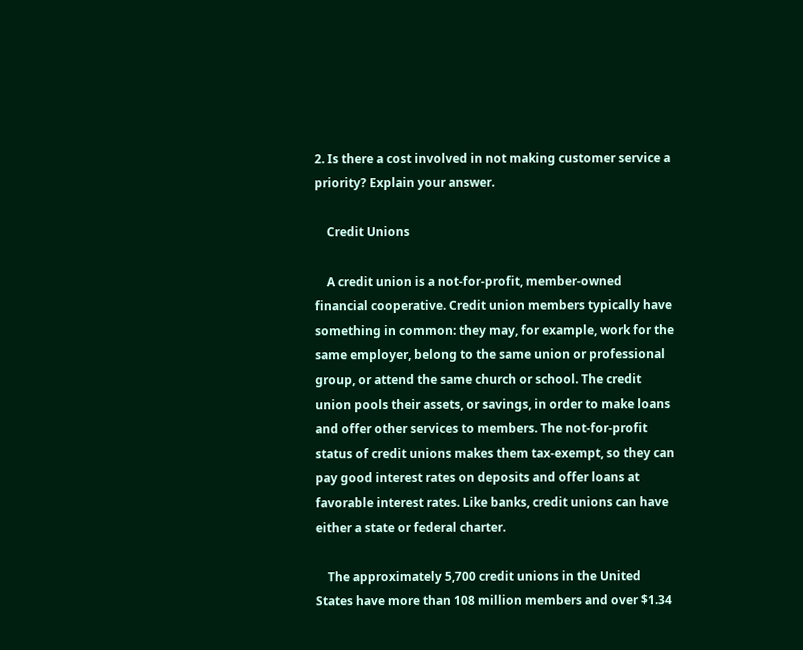2. Is there a cost involved in not making customer service a priority? Explain your answer.

    Credit Unions

    A credit union is a not-for-profit, member-owned financial cooperative. Credit union members typically have something in common: they may, for example, work for the same employer, belong to the same union or professional group, or attend the same church or school. The credit union pools their assets, or savings, in order to make loans and offer other services to members. The not-for-profit status of credit unions makes them tax-exempt, so they can pay good interest rates on deposits and offer loans at favorable interest rates. Like banks, credit unions can have either a state or federal charter.

    The approximately 5,700 credit unions in the United States have more than 108 million members and over $1.34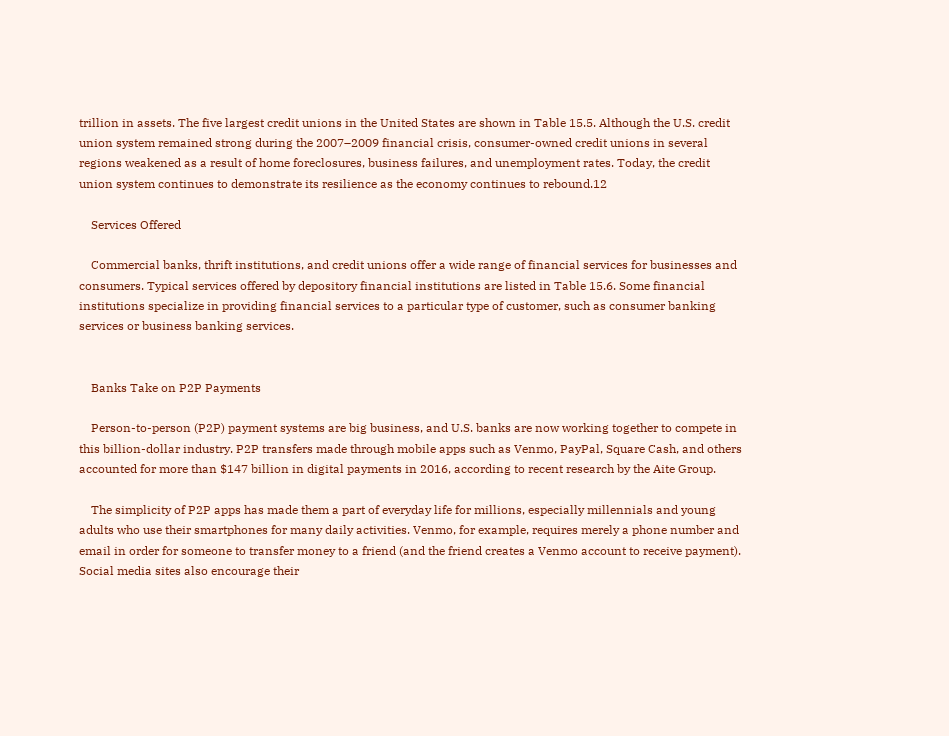trillion in assets. The five largest credit unions in the United States are shown in Table 15.5. Although the U.S. credit union system remained strong during the 2007–2009 financial crisis, consumer-owned credit unions in several regions weakened as a result of home foreclosures, business failures, and unemployment rates. Today, the credit union system continues to demonstrate its resilience as the economy continues to rebound.12

    Services Offered

    Commercial banks, thrift institutions, and credit unions offer a wide range of financial services for businesses and consumers. Typical services offered by depository financial institutions are listed in Table 15.6. Some financial institutions specialize in providing financial services to a particular type of customer, such as consumer banking services or business banking services.


    Banks Take on P2P Payments

    Person-to-person (P2P) payment systems are big business, and U.S. banks are now working together to compete in this billion-dollar industry. P2P transfers made through mobile apps such as Venmo, PayPal, Square Cash, and others accounted for more than $147 billion in digital payments in 2016, according to recent research by the Aite Group.

    The simplicity of P2P apps has made them a part of everyday life for millions, especially millennials and young adults who use their smartphones for many daily activities. Venmo, for example, requires merely a phone number and email in order for someone to transfer money to a friend (and the friend creates a Venmo account to receive payment). Social media sites also encourage their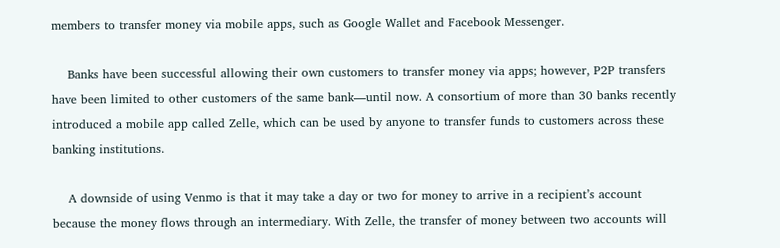members to transfer money via mobile apps, such as Google Wallet and Facebook Messenger.

    Banks have been successful allowing their own customers to transfer money via apps; however, P2P transfers have been limited to other customers of the same bank—until now. A consortium of more than 30 banks recently introduced a mobile app called Zelle, which can be used by anyone to transfer funds to customers across these banking institutions.

    A downside of using Venmo is that it may take a day or two for money to arrive in a recipient’s account because the money flows through an intermediary. With Zelle, the transfer of money between two accounts will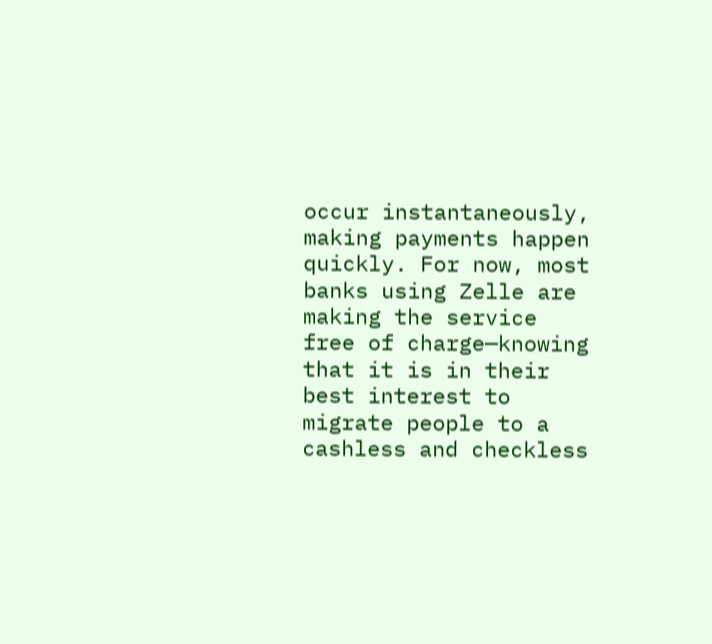occur instantaneously, making payments happen quickly. For now, most banks using Zelle are making the service free of charge—knowing that it is in their best interest to migrate people to a cashless and checkless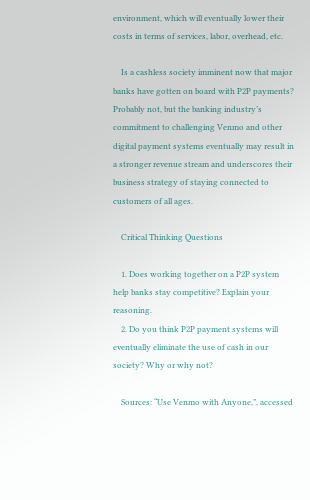environment, which will eventually lower their costs in terms of services, labor, overhead, etc.

    Is a cashless society imminent now that major banks have gotten on board with P2P payments? Probably not, but the banking industry’s commitment to challenging Venmo and other digital payment systems eventually may result in a stronger revenue stream and underscores their business strategy of staying connected to customers of all ages.

    Critical Thinking Questions

    1. Does working together on a P2P system help banks stay competitive? Explain your reasoning.
    2. Do you think P2P payment systems will eventually eliminate the use of cash in our society? Why or why not?

    Sources: “Use Venmo with Anyone,”, accessed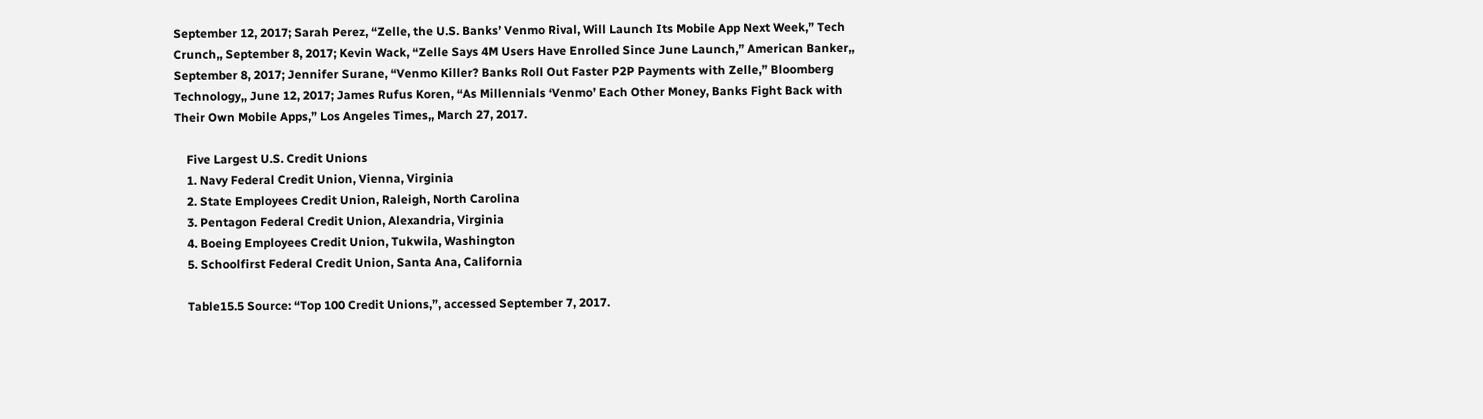September 12, 2017; Sarah Perez, “Zelle, the U.S. Banks’ Venmo Rival, Will Launch Its Mobile App Next Week,” Tech Crunch,, September 8, 2017; Kevin Wack, “Zelle Says 4M Users Have Enrolled Since June Launch,” American Banker,, September 8, 2017; Jennifer Surane, “Venmo Killer? Banks Roll Out Faster P2P Payments with Zelle,” Bloomberg Technology,, June 12, 2017; James Rufus Koren, “As Millennials ‘Venmo’ Each Other Money, Banks Fight Back with Their Own Mobile Apps,” Los Angeles Times,, March 27, 2017.

    Five Largest U.S. Credit Unions
    1. Navy Federal Credit Union, Vienna, Virginia
    2. State Employees Credit Union, Raleigh, North Carolina
    3. Pentagon Federal Credit Union, Alexandria, Virginia
    4. Boeing Employees Credit Union, Tukwila, Washington
    5. Schoolfirst Federal Credit Union, Santa Ana, California

    Table15.5 Source: “Top 100 Credit Unions,”, accessed September 7, 2017.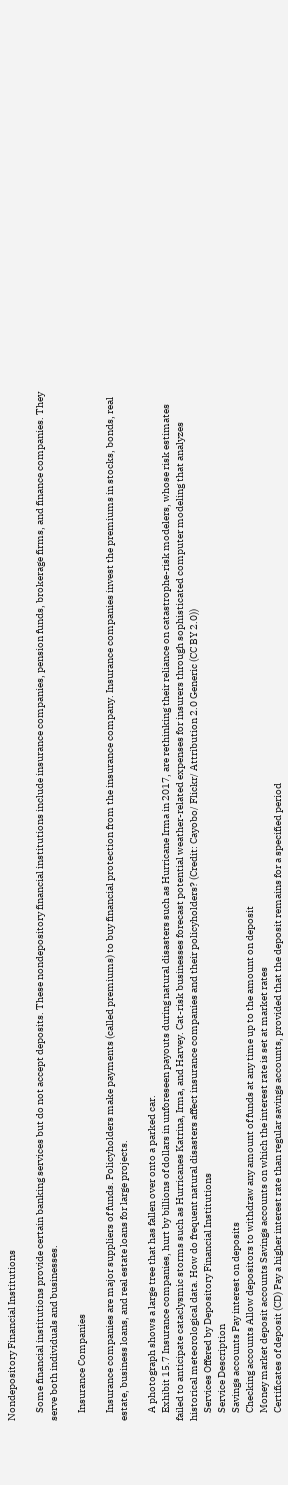Nondepository Financial Institutions

    Some financial institutions provide certain banking services but do not accept deposits. These nondepository financial institutions include insurance companies, pension funds, brokerage firms, and finance companies. They serve both individuals and businesses.

    Insurance Companies

    Insurance companies are major suppliers of funds. Policyholders make payments (called premiums) to buy financial protection from the insurance company. Insurance companies invest the premiums in stocks, bonds, real estate, business loans, and real estate loans for large projects.

    A photograph shows a large tree that has fallen over onto a parked car.
    Exhibit 15.7 Insurance companies, hurt by billions of dollars in unforeseen payouts during natural disasters such as Hurricane Irma in 2017, are rethinking their reliance on catastrophe-risk modelers, whose risk estimates failed to anticipate cataclysmic storms such as Hurricanes Katrina, Irma, and Harvey. Cat-risk businesses forecast potential weather-related expenses for insurers through sophisticated computer modeling that analyzes historical meteorological data. How do frequent natural disasters affect insurance companies and their policyholders? (Credit: Cayobo/ Flickr/ Attribution 2.0 Generic (CC BY 2.0))
    Services Offered by Depository Financial Institutions
    Service Description
    Savings accounts Pay interest on deposits
    Checking accounts Allow depositors to withdraw any amount of funds at any time up to the amount on deposit
    Money market deposit accounts Savings accounts on which the interest rate is set at market rates
    Certificates of deposit (CD) Pay a higher interest rate than regular savings accounts, provided that the deposit remains for a specified period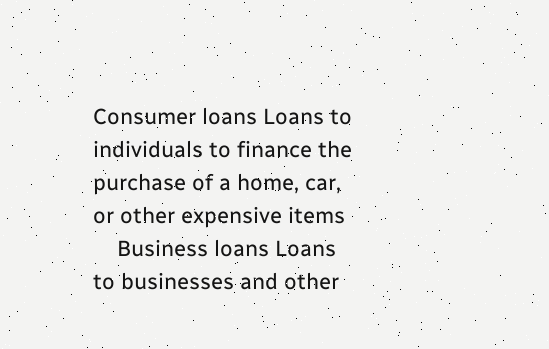Consumer loans Loans to individuals to finance the purchase of a home, car, or other expensive items
    Business loans Loans to businesses and other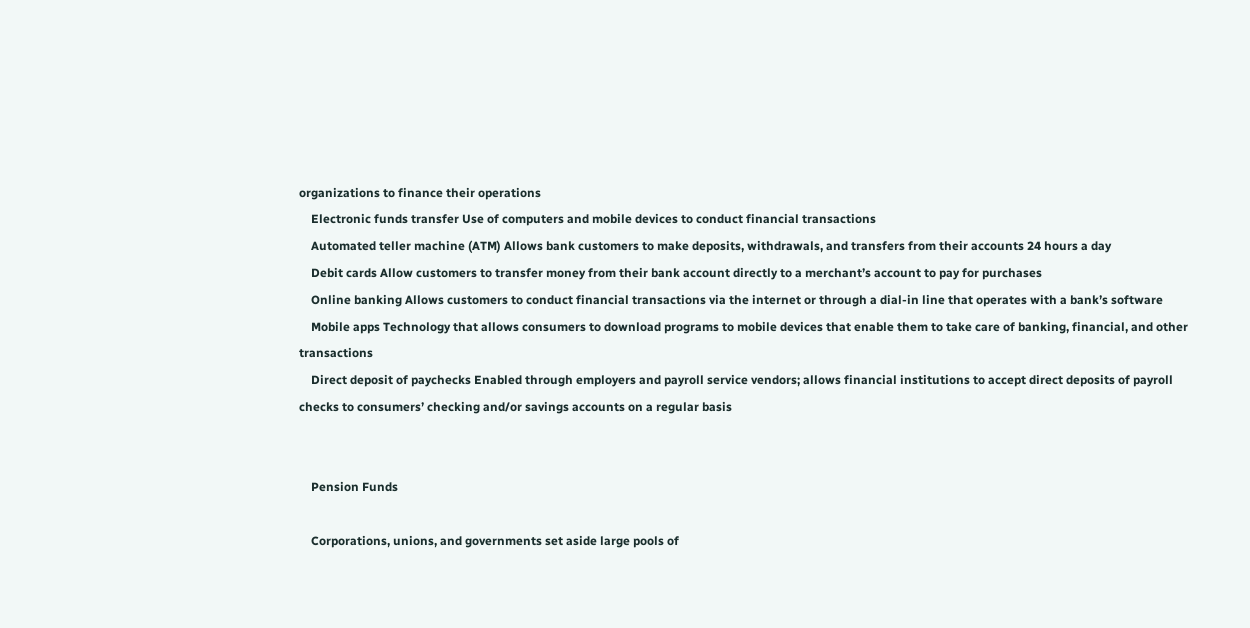organizations to finance their operations
    Electronic funds transfer Use of computers and mobile devices to conduct financial transactions
    Automated teller machine (ATM) Allows bank customers to make deposits, withdrawals, and transfers from their accounts 24 hours a day
    Debit cards Allow customers to transfer money from their bank account directly to a merchant’s account to pay for purchases
    Online banking Allows customers to conduct financial transactions via the internet or through a dial-in line that operates with a bank’s software
    Mobile apps Technology that allows consumers to download programs to mobile devices that enable them to take care of banking, financial, and other transactions
    Direct deposit of paychecks Enabled through employers and payroll service vendors; allows financial institutions to accept direct deposits of payroll checks to consumers’ checking and/or savings accounts on a regular basis


    Pension Funds

    Corporations, unions, and governments set aside large pools of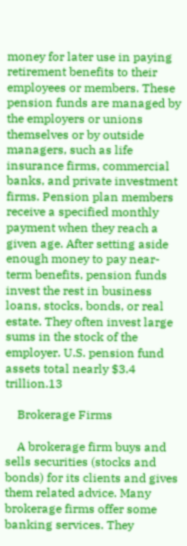money for later use in paying retirement benefits to their employees or members. These pension funds are managed by the employers or unions themselves or by outside managers, such as life insurance firms, commercial banks, and private investment firms. Pension plan members receive a specified monthly payment when they reach a given age. After setting aside enough money to pay near-term benefits, pension funds invest the rest in business loans, stocks, bonds, or real estate. They often invest large sums in the stock of the employer. U.S. pension fund assets total nearly $3.4 trillion.13

    Brokerage Firms

    A brokerage firm buys and sells securities (stocks and bonds) for its clients and gives them related advice. Many brokerage firms offer some banking services. They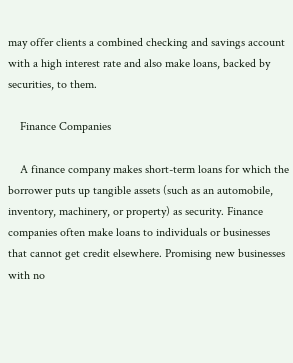may offer clients a combined checking and savings account with a high interest rate and also make loans, backed by securities, to them.

    Finance Companies

    A finance company makes short-term loans for which the borrower puts up tangible assets (such as an automobile, inventory, machinery, or property) as security. Finance companies often make loans to individuals or businesses that cannot get credit elsewhere. Promising new businesses with no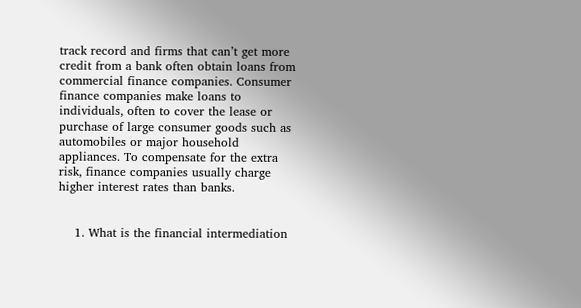track record and firms that can’t get more credit from a bank often obtain loans from commercial finance companies. Consumer finance companies make loans to individuals, often to cover the lease or purchase of large consumer goods such as automobiles or major household appliances. To compensate for the extra risk, finance companies usually charge higher interest rates than banks.


    1. What is the financial intermediation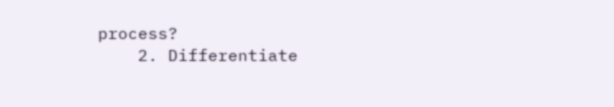process?
    2. Differentiate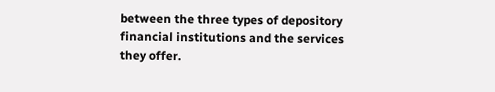between the three types of depository financial institutions and the services they offer.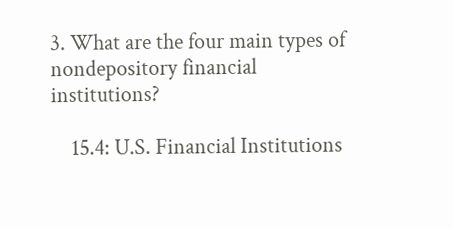3. What are the four main types of nondepository financial institutions?

    15.4: U.S. Financial Institutions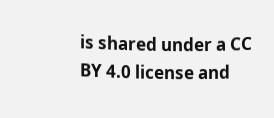is shared under a CC BY 4.0 license and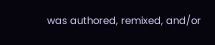was authored, remixed, and/or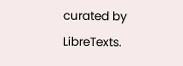curated by LibreTexts.